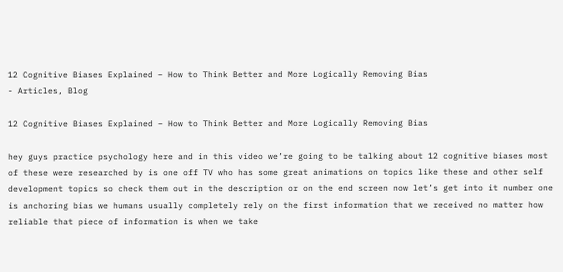12 Cognitive Biases Explained – How to Think Better and More Logically Removing Bias
- Articles, Blog

12 Cognitive Biases Explained – How to Think Better and More Logically Removing Bias

hey guys practice psychology here and in this video we’re going to be talking about 12 cognitive biases most of these were researched by is one off TV who has some great animations on topics like these and other self development topics so check them out in the description or on the end screen now let’s get into it number one is anchoring bias we humans usually completely rely on the first information that we received no matter how reliable that piece of information is when we take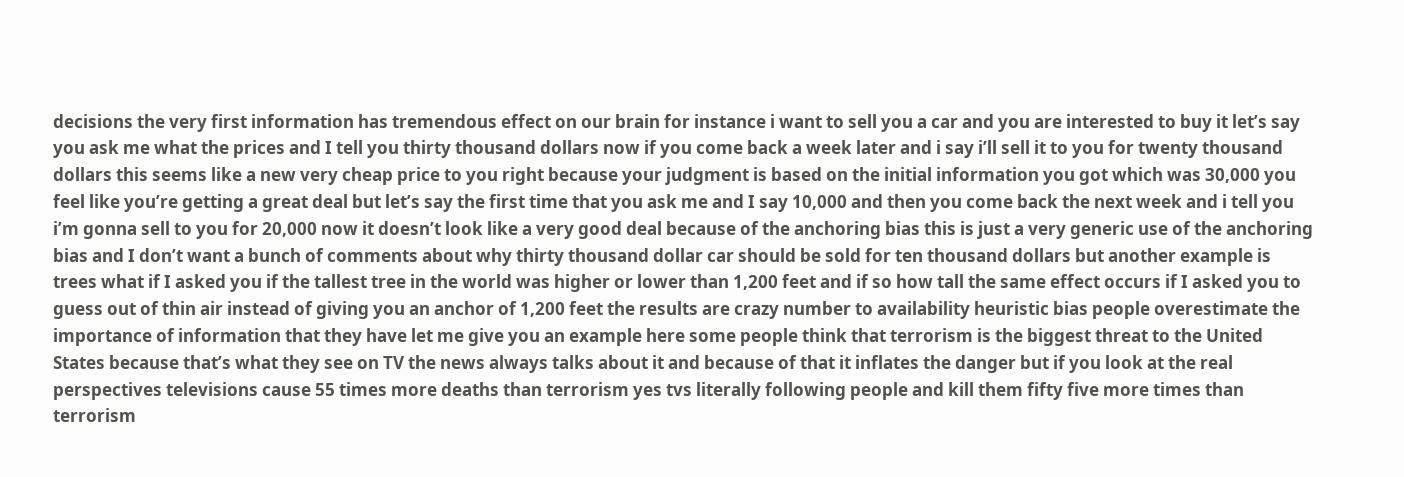decisions the very first information has tremendous effect on our brain for instance i want to sell you a car and you are interested to buy it let’s say you ask me what the prices and I tell you thirty thousand dollars now if you come back a week later and i say i’ll sell it to you for twenty thousand dollars this seems like a new very cheap price to you right because your judgment is based on the initial information you got which was 30,000 you feel like you’re getting a great deal but let’s say the first time that you ask me and I say 10,000 and then you come back the next week and i tell you i’m gonna sell to you for 20,000 now it doesn’t look like a very good deal because of the anchoring bias this is just a very generic use of the anchoring bias and I don’t want a bunch of comments about why thirty thousand dollar car should be sold for ten thousand dollars but another example is trees what if I asked you if the tallest tree in the world was higher or lower than 1,200 feet and if so how tall the same effect occurs if I asked you to guess out of thin air instead of giving you an anchor of 1,200 feet the results are crazy number to availability heuristic bias people overestimate the importance of information that they have let me give you an example here some people think that terrorism is the biggest threat to the United States because that’s what they see on TV the news always talks about it and because of that it inflates the danger but if you look at the real perspectives televisions cause 55 times more deaths than terrorism yes tvs literally following people and kill them fifty five more times than terrorism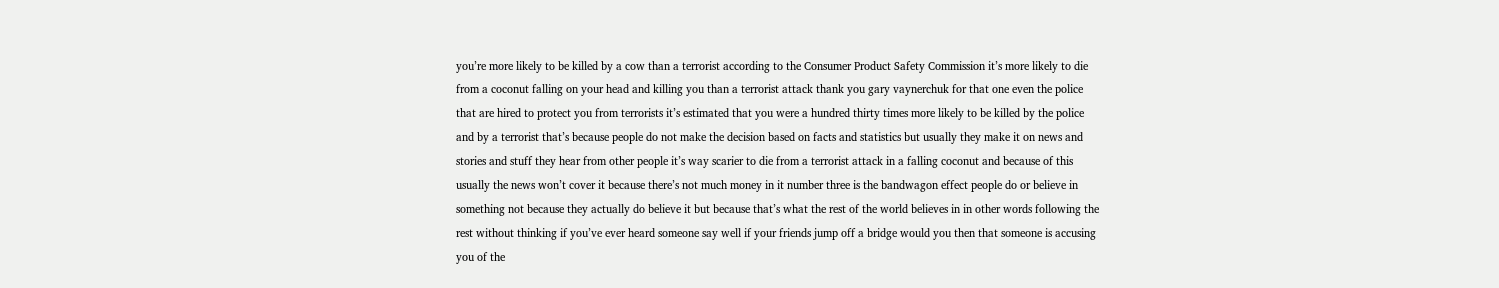you’re more likely to be killed by a cow than a terrorist according to the Consumer Product Safety Commission it’s more likely to die from a coconut falling on your head and killing you than a terrorist attack thank you gary vaynerchuk for that one even the police that are hired to protect you from terrorists it’s estimated that you were a hundred thirty times more likely to be killed by the police and by a terrorist that’s because people do not make the decision based on facts and statistics but usually they make it on news and stories and stuff they hear from other people it’s way scarier to die from a terrorist attack in a falling coconut and because of this usually the news won’t cover it because there’s not much money in it number three is the bandwagon effect people do or believe in something not because they actually do believe it but because that’s what the rest of the world believes in in other words following the rest without thinking if you’ve ever heard someone say well if your friends jump off a bridge would you then that someone is accusing you of the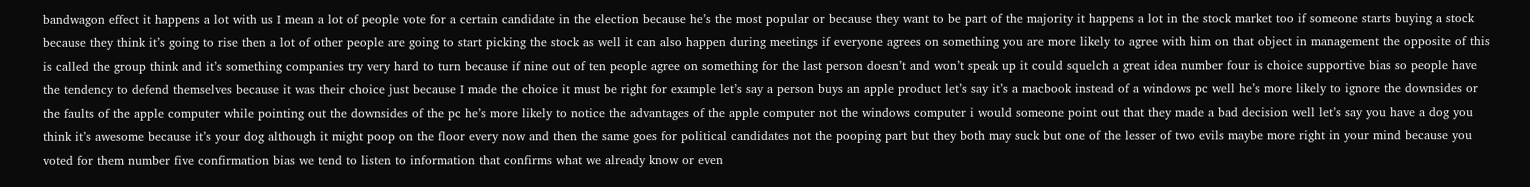bandwagon effect it happens a lot with us I mean a lot of people vote for a certain candidate in the election because he’s the most popular or because they want to be part of the majority it happens a lot in the stock market too if someone starts buying a stock because they think it’s going to rise then a lot of other people are going to start picking the stock as well it can also happen during meetings if everyone agrees on something you are more likely to agree with him on that object in management the opposite of this is called the group think and it’s something companies try very hard to turn because if nine out of ten people agree on something for the last person doesn’t and won’t speak up it could squelch a great idea number four is choice supportive bias so people have the tendency to defend themselves because it was their choice just because I made the choice it must be right for example let’s say a person buys an apple product let’s say it’s a macbook instead of a windows pc well he’s more likely to ignore the downsides or the faults of the apple computer while pointing out the downsides of the pc he’s more likely to notice the advantages of the apple computer not the windows computer i would someone point out that they made a bad decision well let’s say you have a dog you think it’s awesome because it’s your dog although it might poop on the floor every now and then the same goes for political candidates not the pooping part but they both may suck but one of the lesser of two evils maybe more right in your mind because you voted for them number five confirmation bias we tend to listen to information that confirms what we already know or even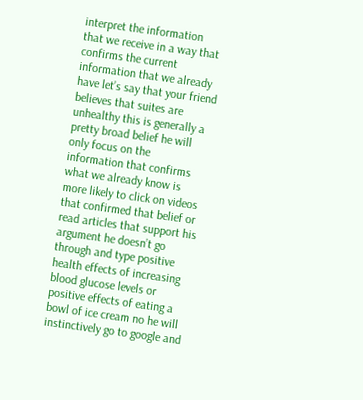interpret the information that we receive in a way that confirms the current information that we already have let’s say that your friend believes that suites are unhealthy this is generally a pretty broad belief he will only focus on the information that confirms what we already know is more likely to click on videos that confirmed that belief or read articles that support his argument he doesn’t go through and type positive health effects of increasing blood glucose levels or positive effects of eating a bowl of ice cream no he will instinctively go to google and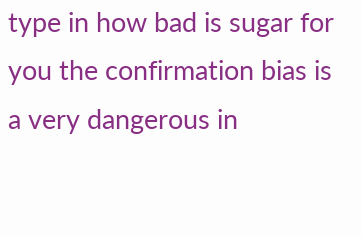type in how bad is sugar for you the confirmation bias is a very dangerous in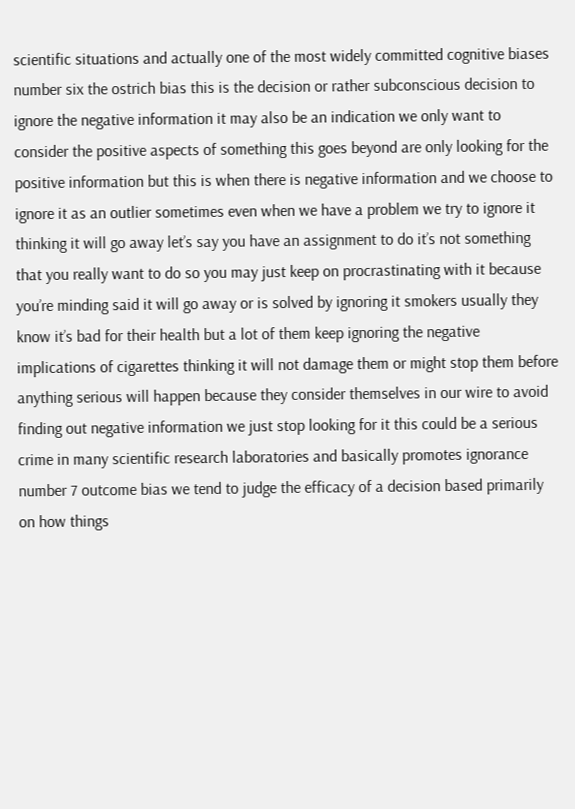scientific situations and actually one of the most widely committed cognitive biases number six the ostrich bias this is the decision or rather subconscious decision to ignore the negative information it may also be an indication we only want to consider the positive aspects of something this goes beyond are only looking for the positive information but this is when there is negative information and we choose to ignore it as an outlier sometimes even when we have a problem we try to ignore it thinking it will go away let’s say you have an assignment to do it’s not something that you really want to do so you may just keep on procrastinating with it because you’re minding said it will go away or is solved by ignoring it smokers usually they know it’s bad for their health but a lot of them keep ignoring the negative implications of cigarettes thinking it will not damage them or might stop them before anything serious will happen because they consider themselves in our wire to avoid finding out negative information we just stop looking for it this could be a serious crime in many scientific research laboratories and basically promotes ignorance number 7 outcome bias we tend to judge the efficacy of a decision based primarily on how things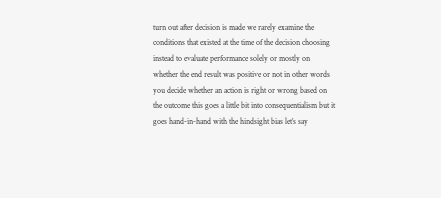turn out after decision is made we rarely examine the conditions that existed at the time of the decision choosing instead to evaluate performance solely or mostly on whether the end result was positive or not in other words you decide whether an action is right or wrong based on the outcome this goes a little bit into consequentialism but it goes hand-in-hand with the hindsight bias let’s say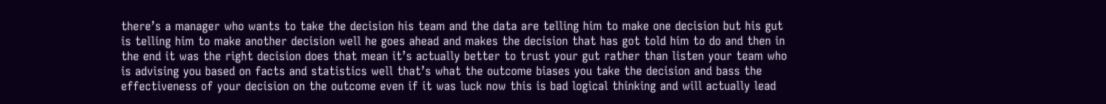there’s a manager who wants to take the decision his team and the data are telling him to make one decision but his gut is telling him to make another decision well he goes ahead and makes the decision that has got told him to do and then in the end it was the right decision does that mean it’s actually better to trust your gut rather than listen your team who is advising you based on facts and statistics well that’s what the outcome biases you take the decision and bass the effectiveness of your decision on the outcome even if it was luck now this is bad logical thinking and will actually lead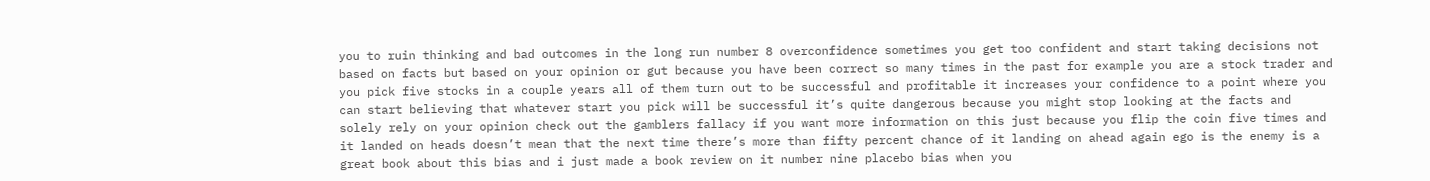you to ruin thinking and bad outcomes in the long run number 8 overconfidence sometimes you get too confident and start taking decisions not based on facts but based on your opinion or gut because you have been correct so many times in the past for example you are a stock trader and you pick five stocks in a couple years all of them turn out to be successful and profitable it increases your confidence to a point where you can start believing that whatever start you pick will be successful it’s quite dangerous because you might stop looking at the facts and solely rely on your opinion check out the gamblers fallacy if you want more information on this just because you flip the coin five times and it landed on heads doesn’t mean that the next time there’s more than fifty percent chance of it landing on ahead again ego is the enemy is a great book about this bias and i just made a book review on it number nine placebo bias when you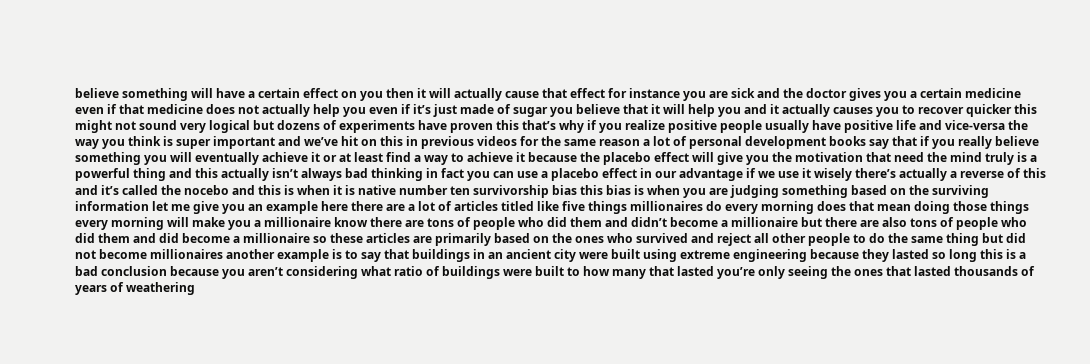believe something will have a certain effect on you then it will actually cause that effect for instance you are sick and the doctor gives you a certain medicine even if that medicine does not actually help you even if it’s just made of sugar you believe that it will help you and it actually causes you to recover quicker this might not sound very logical but dozens of experiments have proven this that’s why if you realize positive people usually have positive life and vice-versa the way you think is super important and we’ve hit on this in previous videos for the same reason a lot of personal development books say that if you really believe something you will eventually achieve it or at least find a way to achieve it because the placebo effect will give you the motivation that need the mind truly is a powerful thing and this actually isn’t always bad thinking in fact you can use a placebo effect in our advantage if we use it wisely there’s actually a reverse of this and it’s called the nocebo and this is when it is native number ten survivorship bias this bias is when you are judging something based on the surviving information let me give you an example here there are a lot of articles titled like five things millionaires do every morning does that mean doing those things every morning will make you a millionaire know there are tons of people who did them and didn’t become a millionaire but there are also tons of people who did them and did become a millionaire so these articles are primarily based on the ones who survived and reject all other people to do the same thing but did not become millionaires another example is to say that buildings in an ancient city were built using extreme engineering because they lasted so long this is a bad conclusion because you aren’t considering what ratio of buildings were built to how many that lasted you’re only seeing the ones that lasted thousands of years of weathering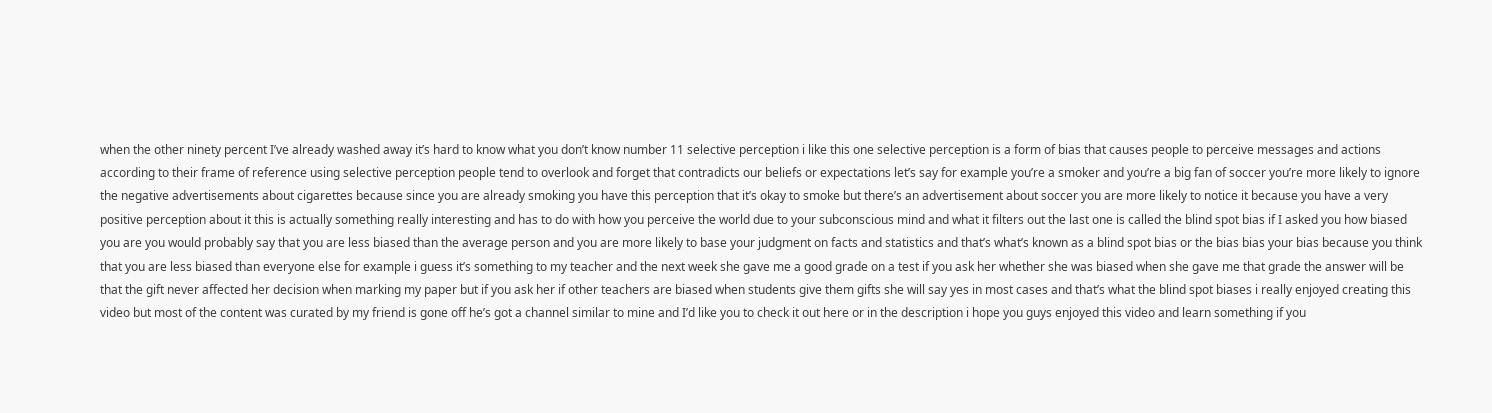when the other ninety percent I’ve already washed away it’s hard to know what you don’t know number 11 selective perception i like this one selective perception is a form of bias that causes people to perceive messages and actions according to their frame of reference using selective perception people tend to overlook and forget that contradicts our beliefs or expectations let’s say for example you’re a smoker and you’re a big fan of soccer you’re more likely to ignore the negative advertisements about cigarettes because since you are already smoking you have this perception that it’s okay to smoke but there’s an advertisement about soccer you are more likely to notice it because you have a very positive perception about it this is actually something really interesting and has to do with how you perceive the world due to your subconscious mind and what it filters out the last one is called the blind spot bias if I asked you how biased you are you would probably say that you are less biased than the average person and you are more likely to base your judgment on facts and statistics and that’s what’s known as a blind spot bias or the bias bias your bias because you think that you are less biased than everyone else for example i guess it’s something to my teacher and the next week she gave me a good grade on a test if you ask her whether she was biased when she gave me that grade the answer will be that the gift never affected her decision when marking my paper but if you ask her if other teachers are biased when students give them gifts she will say yes in most cases and that’s what the blind spot biases i really enjoyed creating this video but most of the content was curated by my friend is gone off he’s got a channel similar to mine and I’d like you to check it out here or in the description i hope you guys enjoyed this video and learn something if you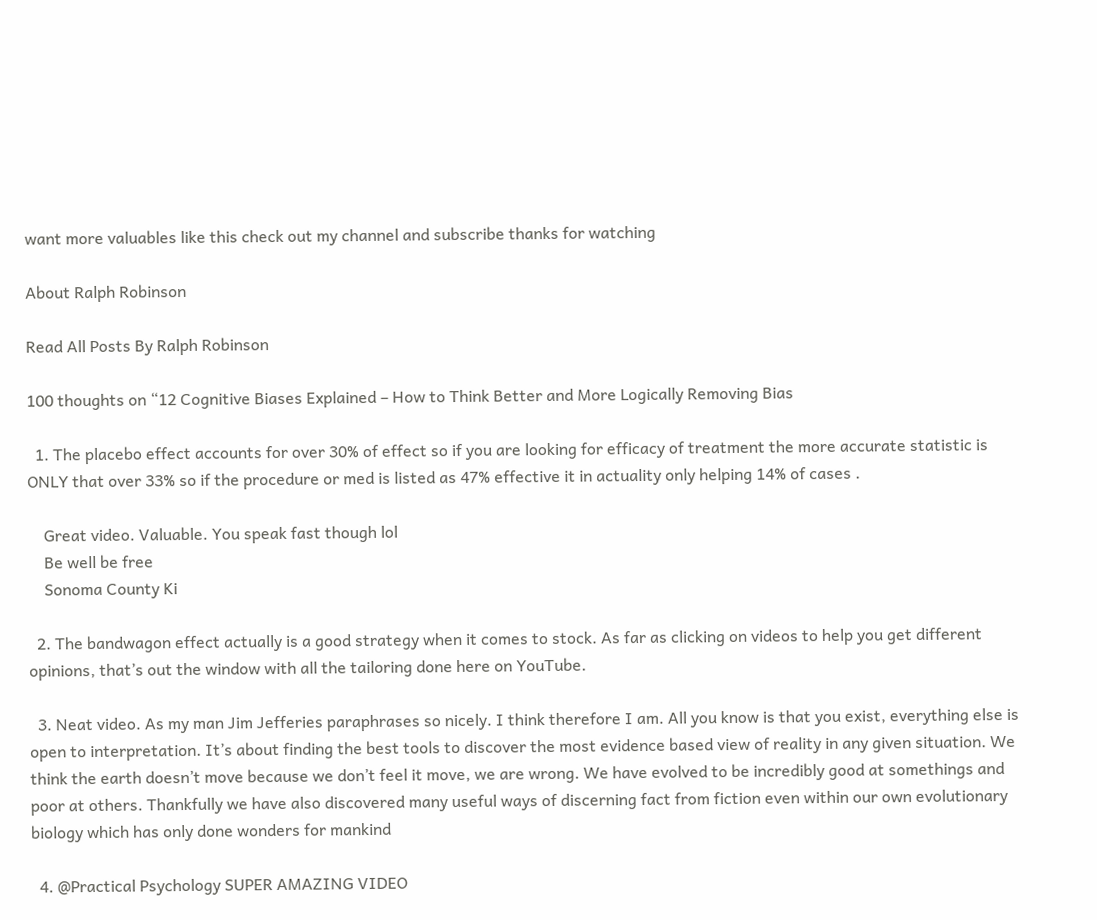want more valuables like this check out my channel and subscribe thanks for watching

About Ralph Robinson

Read All Posts By Ralph Robinson

100 thoughts on “12 Cognitive Biases Explained – How to Think Better and More Logically Removing Bias

  1. The placebo effect accounts for over 30% of effect so if you are looking for efficacy of treatment the more accurate statistic is ONLY that over 33% so if the procedure or med is listed as 47% effective it in actuality only helping 14% of cases .

    Great video. Valuable. You speak fast though lol
    Be well be free
    Sonoma County Ki

  2. The bandwagon effect actually is a good strategy when it comes to stock. As far as clicking on videos to help you get different opinions, that’s out the window with all the tailoring done here on YouTube.

  3. Neat video. As my man Jim Jefferies paraphrases so nicely. I think therefore I am. All you know is that you exist, everything else is open to interpretation. It’s about finding the best tools to discover the most evidence based view of reality in any given situation. We think the earth doesn’t move because we don’t feel it move, we are wrong. We have evolved to be incredibly good at somethings and poor at others. Thankfully we have also discovered many useful ways of discerning fact from fiction even within our own evolutionary biology which has only done wonders for mankind

  4. @Practical Psychology SUPER AMAZING VIDEO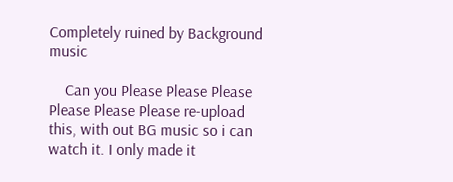Completely ruined by Background music

    Can you Please Please Please Please Please Please re-upload this, with out BG music so i can watch it. I only made it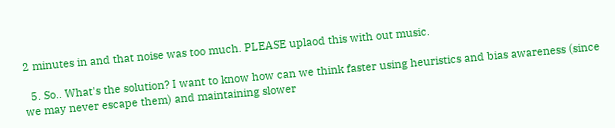2 minutes in and that noise was too much. PLEASE uplaod this with out music.

  5. So.. What's the solution? I want to know how can we think faster using heuristics and bias awareness (since we may never escape them) and maintaining slower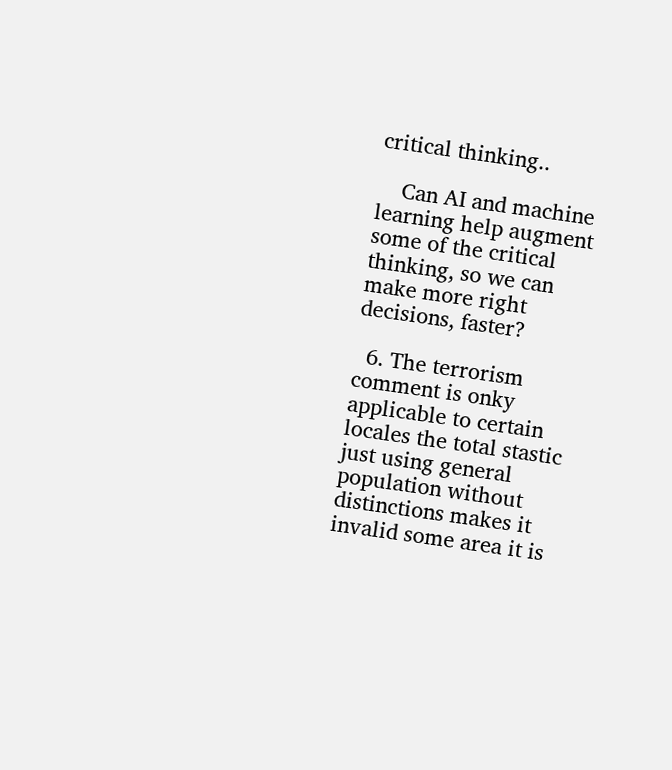critical thinking..

    Can AI and machine learning help augment some of the critical thinking, so we can make more right decisions, faster?

  6. The terrorism comment is onky applicable to certain locales the total stastic just using general population without distinctions makes it invalid some area it is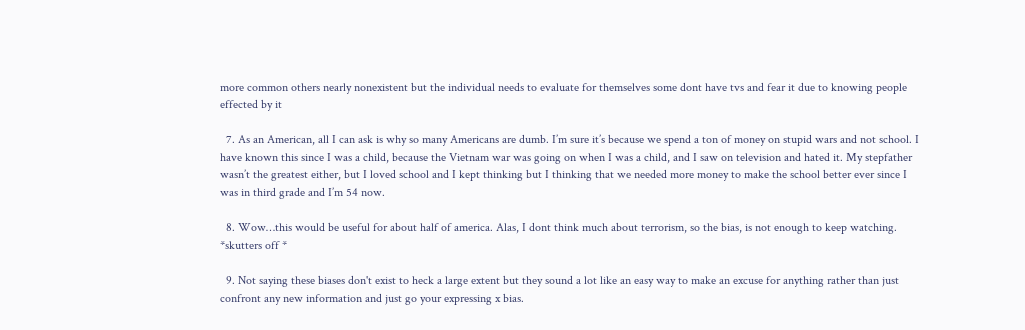more common others nearly nonexistent but the individual needs to evaluate for themselves some dont have tvs and fear it due to knowing people effected by it

  7. As an American, all I can ask is why so many Americans are dumb. I’m sure it’s because we spend a ton of money on stupid wars and not school. I have known this since I was a child, because the Vietnam war was going on when I was a child, and I saw on television and hated it. My stepfather wasn’t the greatest either, but I loved school and I kept thinking but I thinking that we needed more money to make the school better ever since I was in third grade and I’m 54 now.

  8. Wow…this would be useful for about half of america. Alas, I dont think much about terrorism, so the bias, is not enough to keep watching. *skutters off *

  9. Not saying these biases don't exist to heck a large extent but they sound a lot like an easy way to make an excuse for anything rather than just confront any new information and just go your expressing x bias.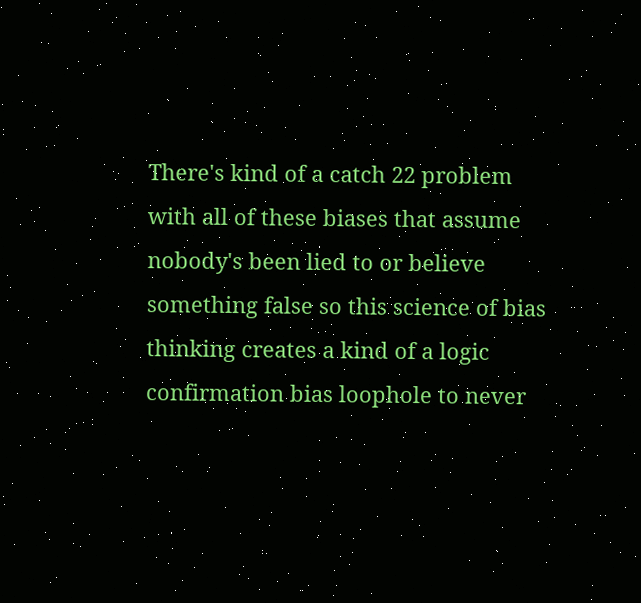There's kind of a catch 22 problem with all of these biases that assume nobody's been lied to or believe something false so this science of bias thinking creates a kind of a logic confirmation bias loophole to never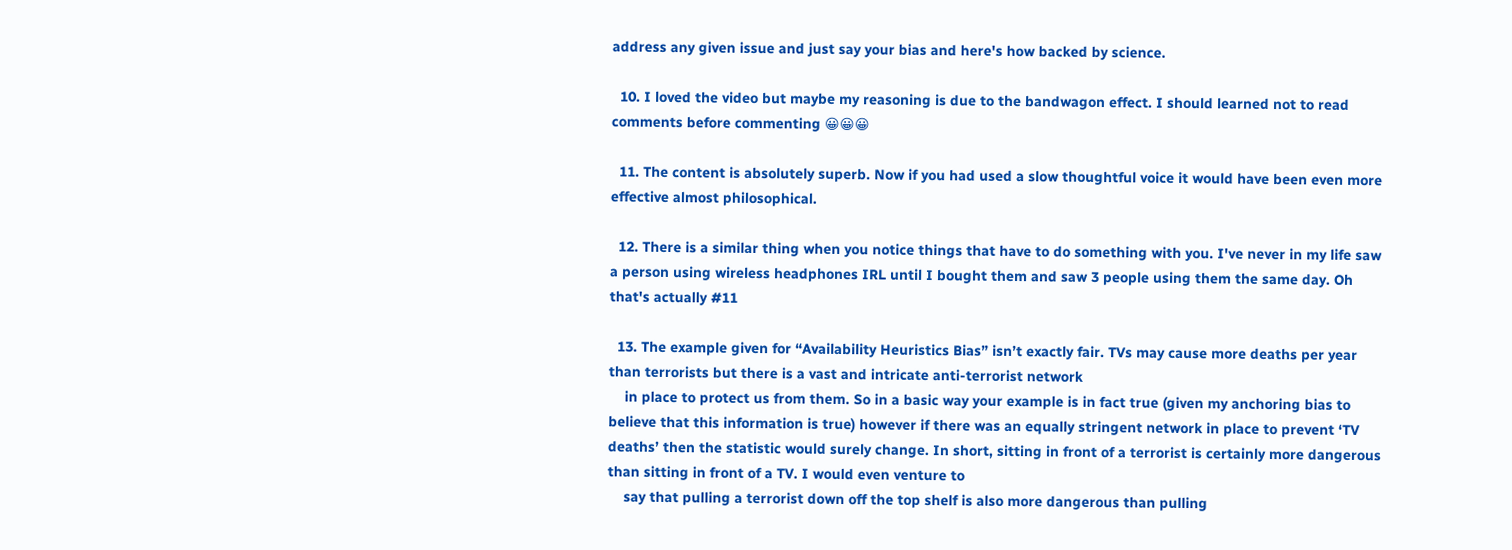address any given issue and just say your bias and here's how backed by science.

  10. I loved the video but maybe my reasoning is due to the bandwagon effect. I should learned not to read comments before commenting 😀😀😀

  11. The content is absolutely superb. Now if you had used a slow thoughtful voice it would have been even more effective almost philosophical.

  12. There is a similar thing when you notice things that have to do something with you. I've never in my life saw a person using wireless headphones IRL until I bought them and saw 3 people using them the same day. Oh that's actually #11

  13. The example given for “Availability Heuristics Bias” isn’t exactly fair. TVs may cause more deaths per year than terrorists but there is a vast and intricate anti-terrorist network
    in place to protect us from them. So in a basic way your example is in fact true (given my anchoring bias to believe that this information is true) however if there was an equally stringent network in place to prevent ‘TV deaths’ then the statistic would surely change. In short, sitting in front of a terrorist is certainly more dangerous than sitting in front of a TV. I would even venture to
    say that pulling a terrorist down off the top shelf is also more dangerous than pulling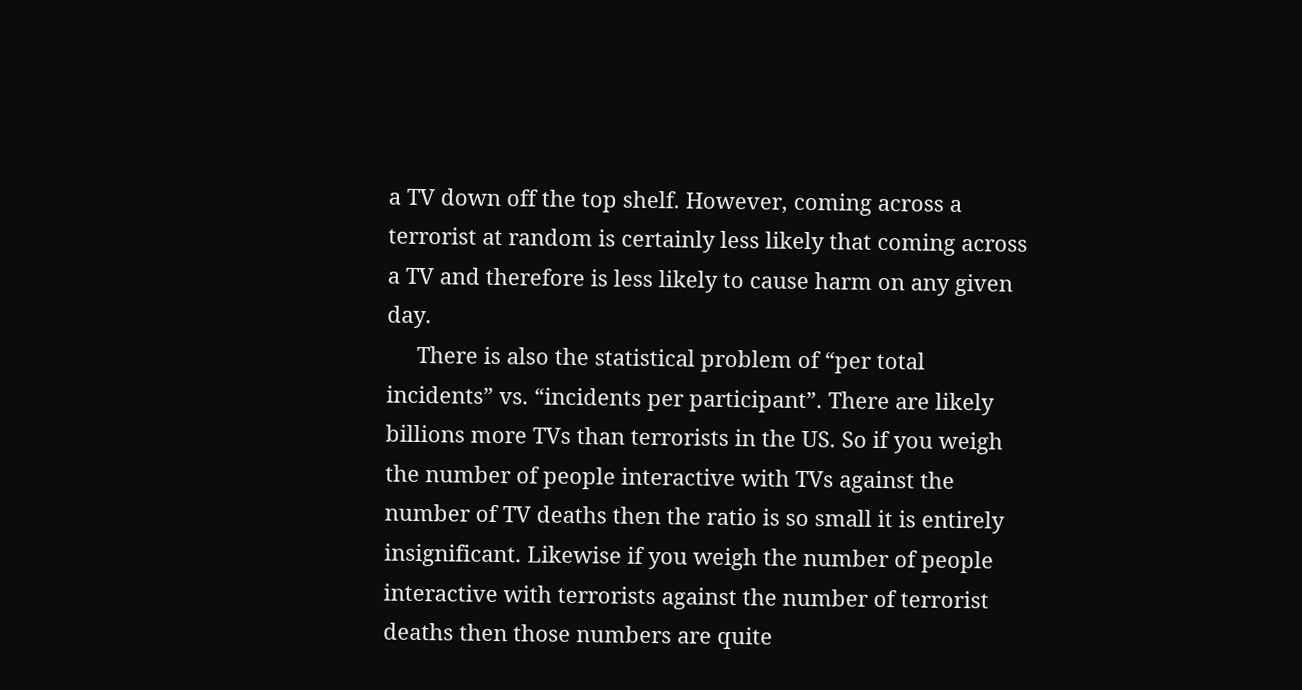a TV down off the top shelf. However, coming across a terrorist at random is certainly less likely that coming across a TV and therefore is less likely to cause harm on any given day.
     There is also the statistical problem of “per total incidents” vs. “incidents per participant”. There are likely billions more TVs than terrorists in the US. So if you weigh the number of people interactive with TVs against the number of TV deaths then the ratio is so small it is entirely insignificant. Likewise if you weigh the number of people interactive with terrorists against the number of terrorist deaths then those numbers are quite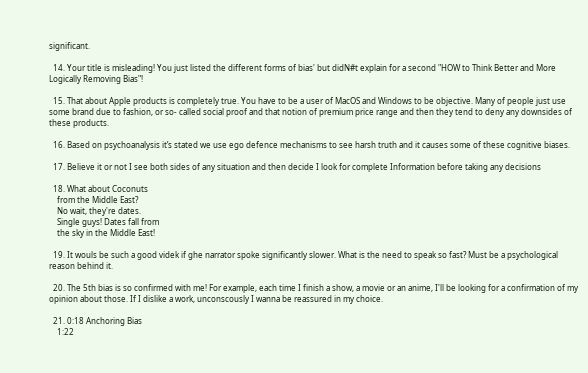significant.

  14. Your title is misleading! You just listed the different forms of bias' but didN#t explain for a second "HOW to Think Better and More Logically Removing Bias"!

  15. That about Apple products is completely true. You have to be a user of MacOS and Windows to be objective. Many of people just use some brand due to fashion, or so- called social proof and that notion of premium price range and then they tend to deny any downsides of these products.

  16. Based on psychoanalysis it’s stated we use ego defence mechanisms to see harsh truth and it causes some of these cognitive biases.

  17. Believe it or not I see both sides of any situation and then decide I look for complete Information before taking any decisions

  18. What about Coconuts
    from the Middle East?
    No wait, they're dates.
    Single guys! Dates fall from
    the sky in the Middle East!

  19. It wouls be such a good videk if ghe narrator spoke significantly slower. What is the need to speak so fast? Must be a psychological reason behind it.

  20. The 5th bias is so confirmed with me! For example, each time I finish a show, a movie or an anime, I'll be looking for a confirmation of my opinion about those. If I dislike a work, unconscously I wanna be reassured in my choice.

  21. 0:18 Anchoring Bias
    1:22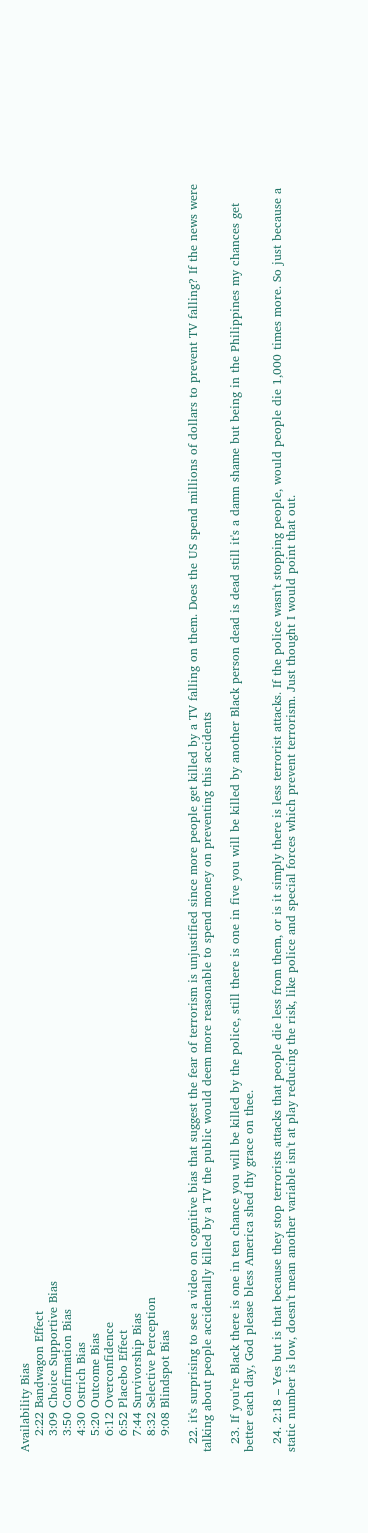Availability Bias
    2:22 Bandwagon Effect
    3:09 Choice Supportive Bias
    3:50 Confirmation Bias
    4:30 Ostrich Bias
    5:20 Outcome Bias
    6:12 Overconfidence
    6:52 Placebo Effect
    7:44 Survivorship Bias
    8:32 Selective Perception
    9:08 Blindspot Bias

  22. it's surprising to see a video on cognitive bias that suggest the fear of terrorism is unjustified since more people get killed by a TV falling on them. Does the US spend millions of dollars to prevent TV falling? If the news were talking about people accidentally killed by a TV the public would deem more reasonable to spend money on preventing this accidents

  23. If you're Black there is one in ten chance you will be killed by the police, still there is one in five you will be killed by another Black person dead is dead still it's a damn shame but being in the Philippines my chances get better each day, God please bless America shed thy grace on thee.

  24. 2:18 – Yes but is that because they stop terrorists attacks that people die less from them, or is it simply there is less terrorist attacks. If the police wasn't stopping people, would people die 1,000 times more. So just because a static number is low, doesn't mean another variable isn't at play reducing the risk, like police and special forces which prevent terrorism. Just thought I would point that out.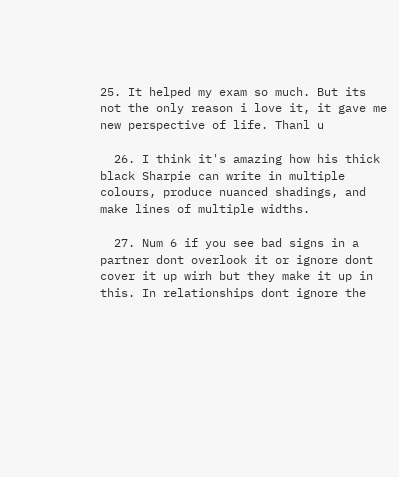25. It helped my exam so much. But its not the only reason i love it, it gave me new perspective of life. Thanl u

  26. I think it's amazing how his thick black Sharpie can write in multiple colours, produce nuanced shadings, and make lines of multiple widths.

  27. Num 6 if you see bad signs in a partner dont overlook it or ignore dont cover it up wirh but they make it up in this. In relationships dont ignore the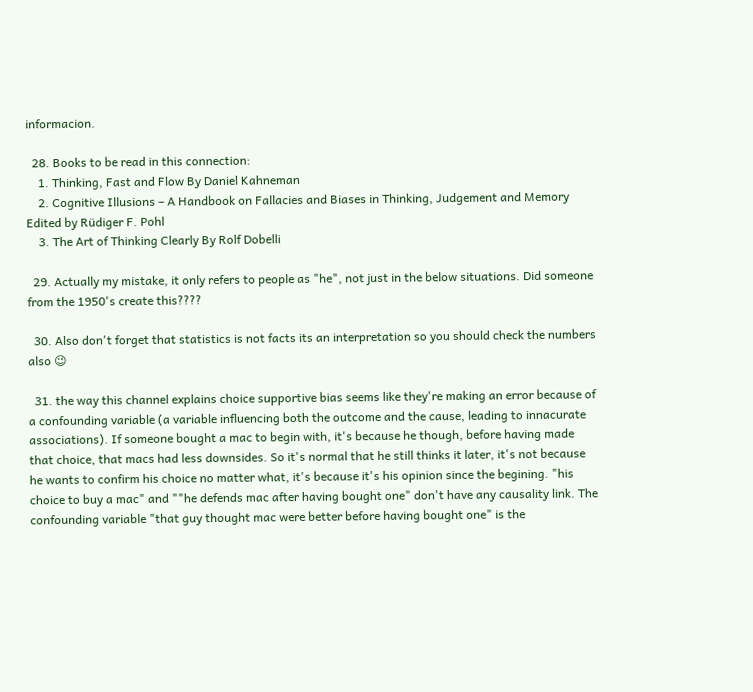informacion.

  28. Books to be read in this connection:
    1. Thinking, Fast and Flow By Daniel Kahneman
    2. Cognitive Illusions – A Handbook on Fallacies and Biases in Thinking, Judgement and Memory Edited by Rüdiger F. Pohl
    3. The Art of Thinking Clearly By Rolf Dobelli

  29. Actually my mistake, it only refers to people as "he", not just in the below situations. Did someone from the 1950's create this????

  30. Also don't forget that statistics is not facts its an interpretation so you should check the numbers also 😉

  31. the way this channel explains choice supportive bias seems like they're making an error because of a confounding variable (a variable influencing both the outcome and the cause, leading to innacurate associations). If someone bought a mac to begin with, it's because he though, before having made that choice, that macs had less downsides. So it's normal that he still thinks it later, it's not because he wants to confirm his choice no matter what, it's because it's his opinion since the begining. "his choice to buy a mac" and ""he defends mac after having bought one" don't have any causality link. The confounding variable "that guy thought mac were better before having bought one" is the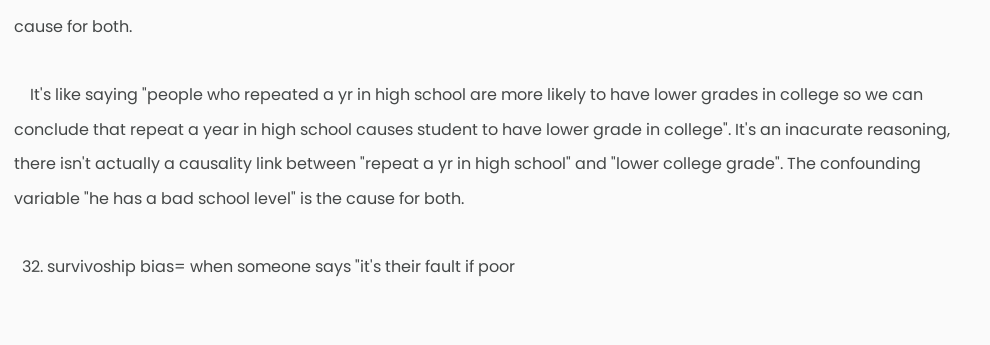cause for both.

    It's like saying "people who repeated a yr in high school are more likely to have lower grades in college so we can conclude that repeat a year in high school causes student to have lower grade in college". It's an inacurate reasoning, there isn't actually a causality link between "repeat a yr in high school" and "lower college grade". The confounding variable "he has a bad school level" is the cause for both.

  32. survivoship bias= when someone says "it's their fault if poor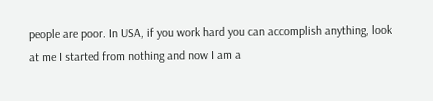people are poor. In USA, if you work hard you can accomplish anything, look at me I started from nothing and now I am a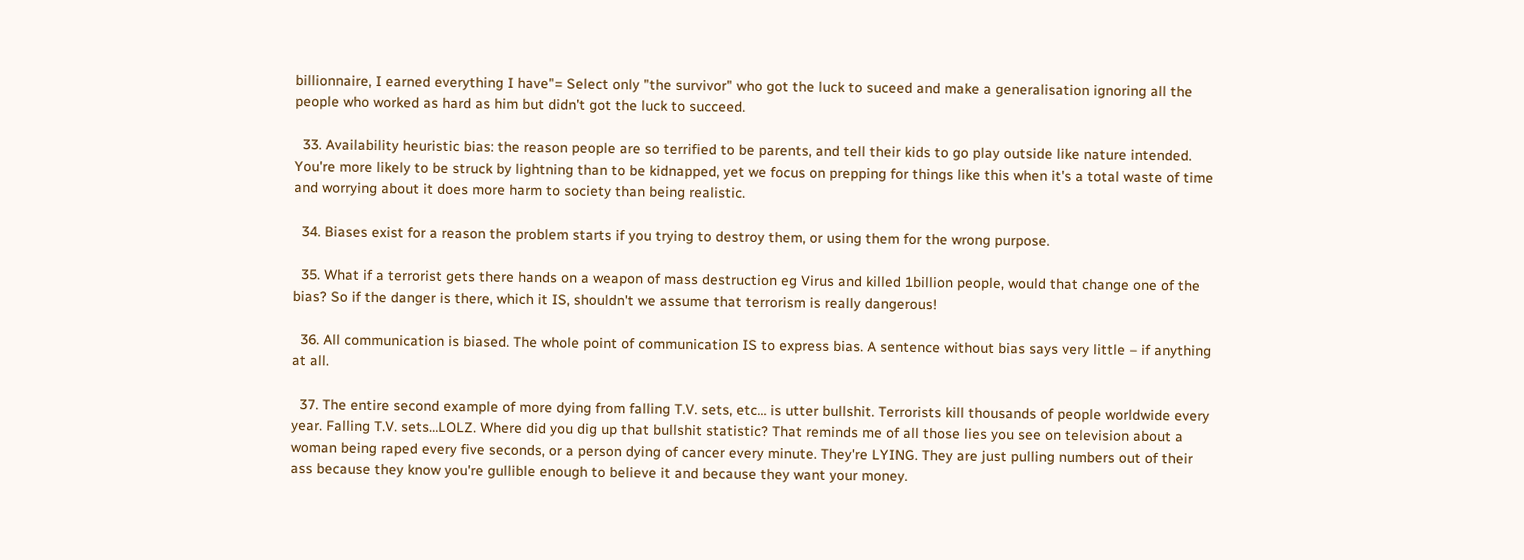billionnaire, I earned everything I have"= Select only "the survivor" who got the luck to suceed and make a generalisation ignoring all the people who worked as hard as him but didn't got the luck to succeed.

  33. Availability heuristic bias: the reason people are so terrified to be parents, and tell their kids to go play outside like nature intended. You're more likely to be struck by lightning than to be kidnapped, yet we focus on prepping for things like this when it's a total waste of time and worrying about it does more harm to society than being realistic.

  34. Biases exist for a reason the problem starts if you trying to destroy them, or using them for the wrong purpose.

  35. What if a terrorist gets there hands on a weapon of mass destruction eg Virus and killed 1billion people, would that change one of the bias? So if the danger is there, which it IS, shouldn't we assume that terrorism is really dangerous!

  36. All communication is biased. The whole point of communication IS to express bias. A sentence without bias says very little – if anything at all.

  37. The entire second example of more dying from falling T.V. sets, etc… is utter bullshit. Terrorists kill thousands of people worldwide every year. Falling T.V. sets…LOLZ. Where did you dig up that bullshit statistic? That reminds me of all those lies you see on television about a woman being raped every five seconds, or a person dying of cancer every minute. They're LYING. They are just pulling numbers out of their ass because they know you're gullible enough to believe it and because they want your money.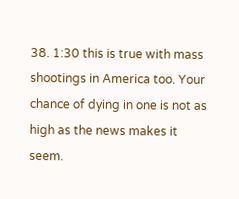38. 1:30 this is true with mass shootings in America too. Your chance of dying in one is not as high as the news makes it seem.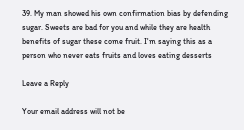39. My man showed his own confirmation bias by defending sugar. Sweets are bad for you and while they are health benefits of sugar these come fruit. I'm saying this as a person who never eats fruits and loves eating desserts

Leave a Reply

Your email address will not be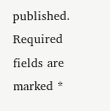published. Required fields are marked *